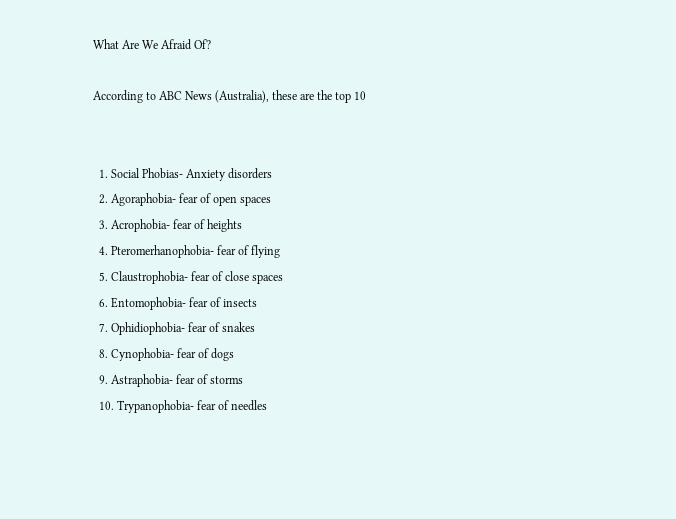What Are We Afraid Of?

According to ABC News (Australia), these are the top 10


  1. Social Phobias- Anxiety disorders
  2. Agoraphobia- fear of open spaces
  3. Acrophobia- fear of heights
  4. Pteromerhanophobia- fear of flying
  5. Claustrophobia- fear of close spaces
  6. Entomophobia- fear of insects
  7. Ophidiophobia- fear of snakes
  8. Cynophobia- fear of dogs
  9. Astraphobia- fear of storms
  10. Trypanophobia- fear of needles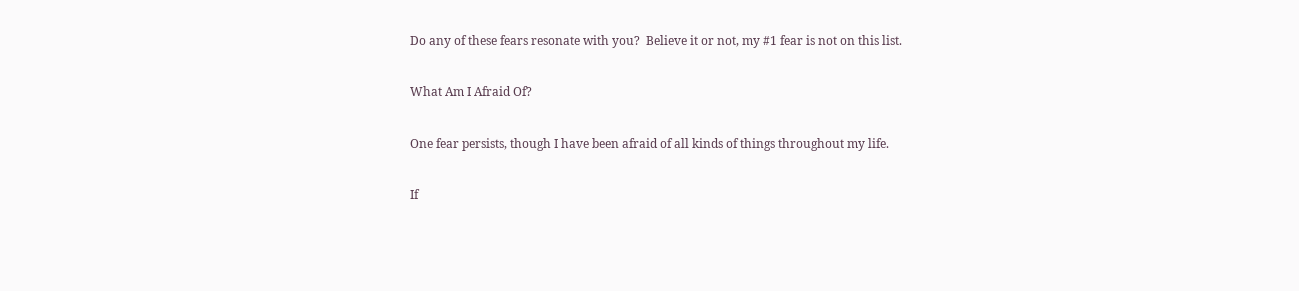Do any of these fears resonate with you?  Believe it or not, my #1 fear is not on this list.

What Am I Afraid Of?

One fear persists, though I have been afraid of all kinds of things throughout my life.

If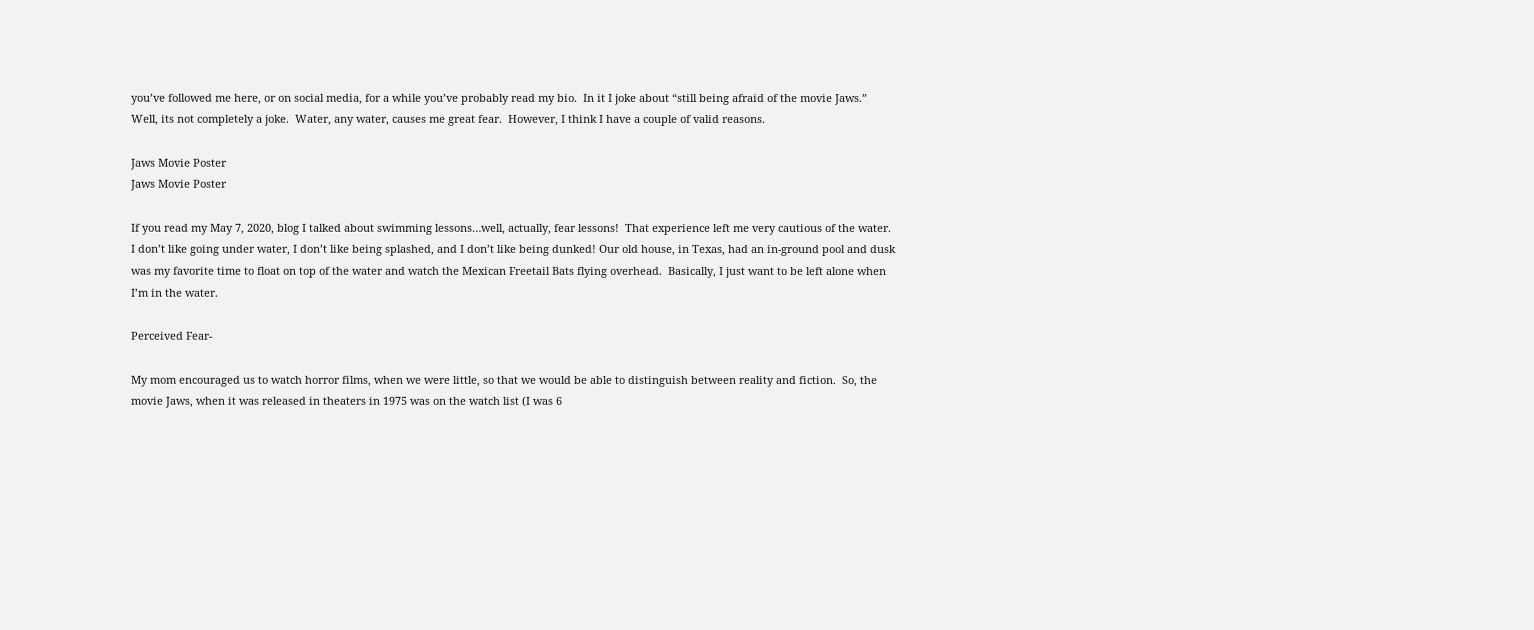you’ve followed me here, or on social media, for a while you’ve probably read my bio.  In it I joke about “still being afraid of the movie Jaws.” Well, its not completely a joke.  Water, any water, causes me great fear.  However, I think I have a couple of valid reasons.

Jaws Movie Poster
Jaws Movie Poster

If you read my May 7, 2020, blog I talked about swimming lessons…well, actually, fear lessons!  That experience left me very cautious of the water.  I don’t like going under water, I don’t like being splashed, and I don’t like being dunked! Our old house, in Texas, had an in-ground pool and dusk was my favorite time to float on top of the water and watch the Mexican Freetail Bats flying overhead.  Basically, I just want to be left alone when I’m in the water.

Perceived Fear-

My mom encouraged us to watch horror films, when we were little, so that we would be able to distinguish between reality and fiction.  So, the movie Jaws, when it was released in theaters in 1975 was on the watch list (I was 6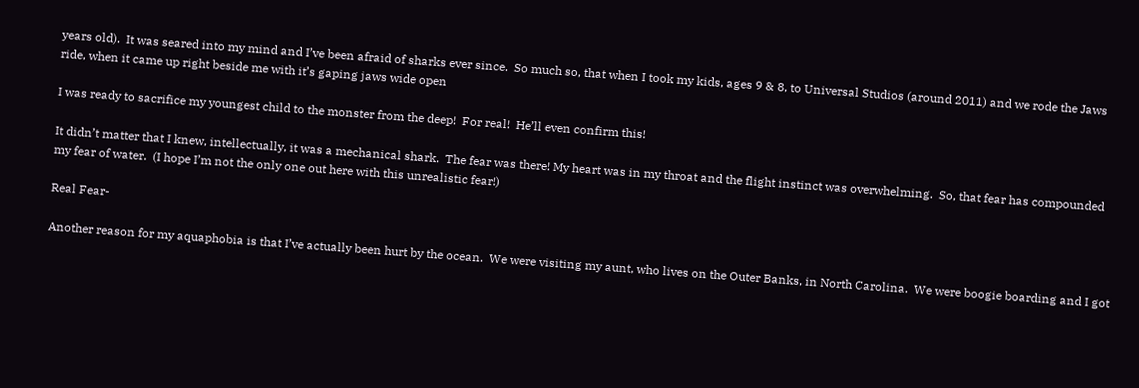years old).  It was seared into my mind and I’ve been afraid of sharks ever since.  So much so, that when I took my kids, ages 9 & 8, to Universal Studios (around 2011) and we rode the Jaws ride, when it came up right beside me with it’s gaping jaws wide open

I was ready to sacrifice my youngest child to the monster from the deep!  For real!  He’ll even confirm this!

It didn’t matter that I knew, intellectually, it was a mechanical shark.  The fear was there! My heart was in my throat and the flight instinct was overwhelming.  So, that fear has compounded my fear of water.  (I hope I’m not the only one out here with this unrealistic fear!)

Real Fear-

Another reason for my aquaphobia is that I’ve actually been hurt by the ocean.  We were visiting my aunt, who lives on the Outer Banks, in North Carolina.  We were boogie boarding and I got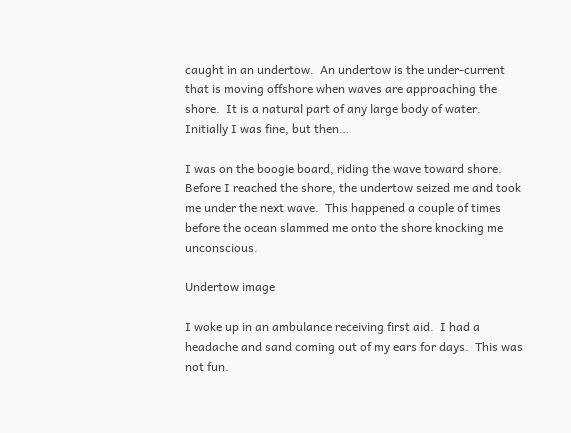caught in an undertow.  An undertow is the under-current that is moving offshore when waves are approaching the shore.  It is a natural part of any large body of water.  Initially I was fine, but then…

I was on the boogie board, riding the wave toward shore.  Before I reached the shore, the undertow seized me and took me under the next wave.  This happened a couple of times before the ocean slammed me onto the shore knocking me unconscious.

Undertow image

I woke up in an ambulance receiving first aid.  I had a headache and sand coming out of my ears for days.  This was not fun.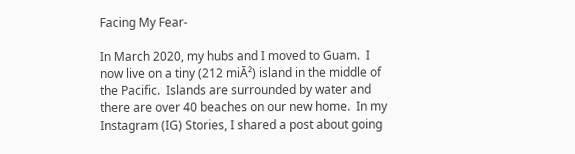Facing My Fear-

In March 2020, my hubs and I moved to Guam.  I now live on a tiny (212 miĀ²) island in the middle of the Pacific.  Islands are surrounded by water and there are over 40 beaches on our new home.  In my Instagram (IG) Stories, I shared a post about going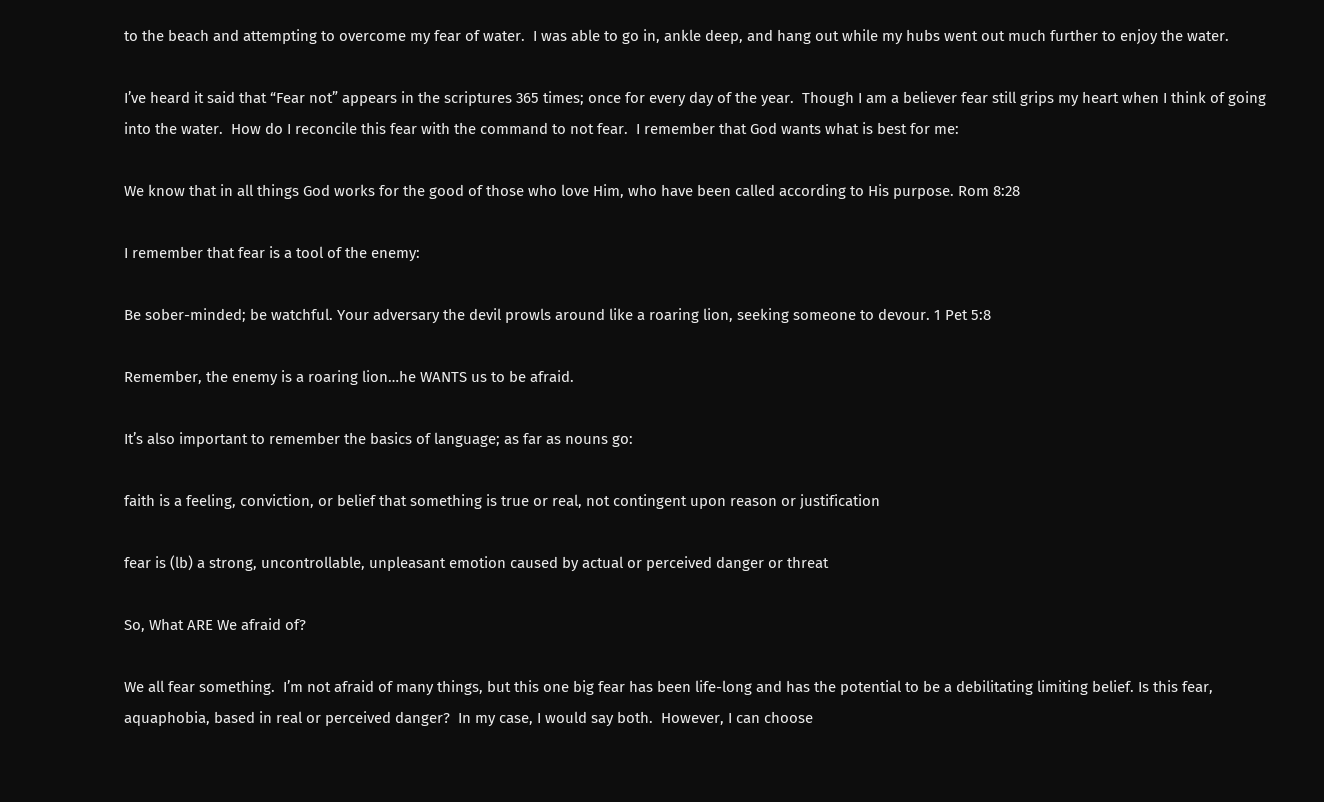to the beach and attempting to overcome my fear of water.  I was able to go in, ankle deep, and hang out while my hubs went out much further to enjoy the water.

I’ve heard it said that “Fear not” appears in the scriptures 365 times; once for every day of the year.  Though I am a believer fear still grips my heart when I think of going into the water.  How do I reconcile this fear with the command to not fear.  I remember that God wants what is best for me:

We know that in all things God works for the good of those who love Him, who have been called according to His purpose. Rom 8:28

I remember that fear is a tool of the enemy:

Be sober-minded; be watchful. Your adversary the devil prowls around like a roaring lion, seeking someone to devour. 1 Pet 5:8

Remember, the enemy is a roaring lion…he WANTS us to be afraid.

It’s also important to remember the basics of language; as far as nouns go:

faith is a feeling, conviction, or belief that something is true or real, not contingent upon reason or justification

fear is (lb) a strong, uncontrollable, unpleasant emotion caused by actual or perceived danger or threat

So, What ARE We afraid of?

We all fear something.  I’m not afraid of many things, but this one big fear has been life-long and has the potential to be a debilitating limiting belief. Is this fear, aquaphobia, based in real or perceived danger?  In my case, I would say both.  However, I can choose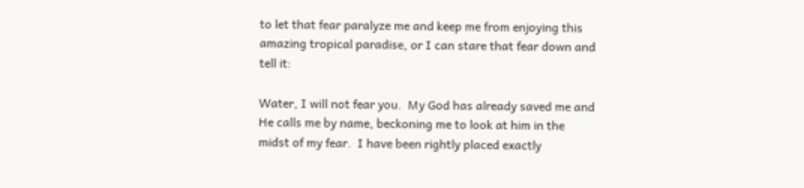to let that fear paralyze me and keep me from enjoying this amazing tropical paradise, or I can stare that fear down and tell it:

Water, I will not fear you.  My God has already saved me and He calls me by name, beckoning me to look at him in the midst of my fear.  I have been rightly placed exactly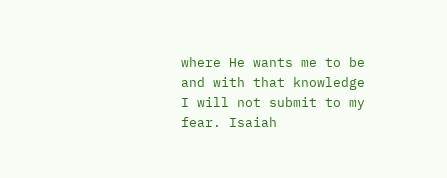where He wants me to be and with that knowledge I will not submit to my fear. Isaiah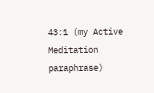43:1 (my Active Meditation paraphrase)